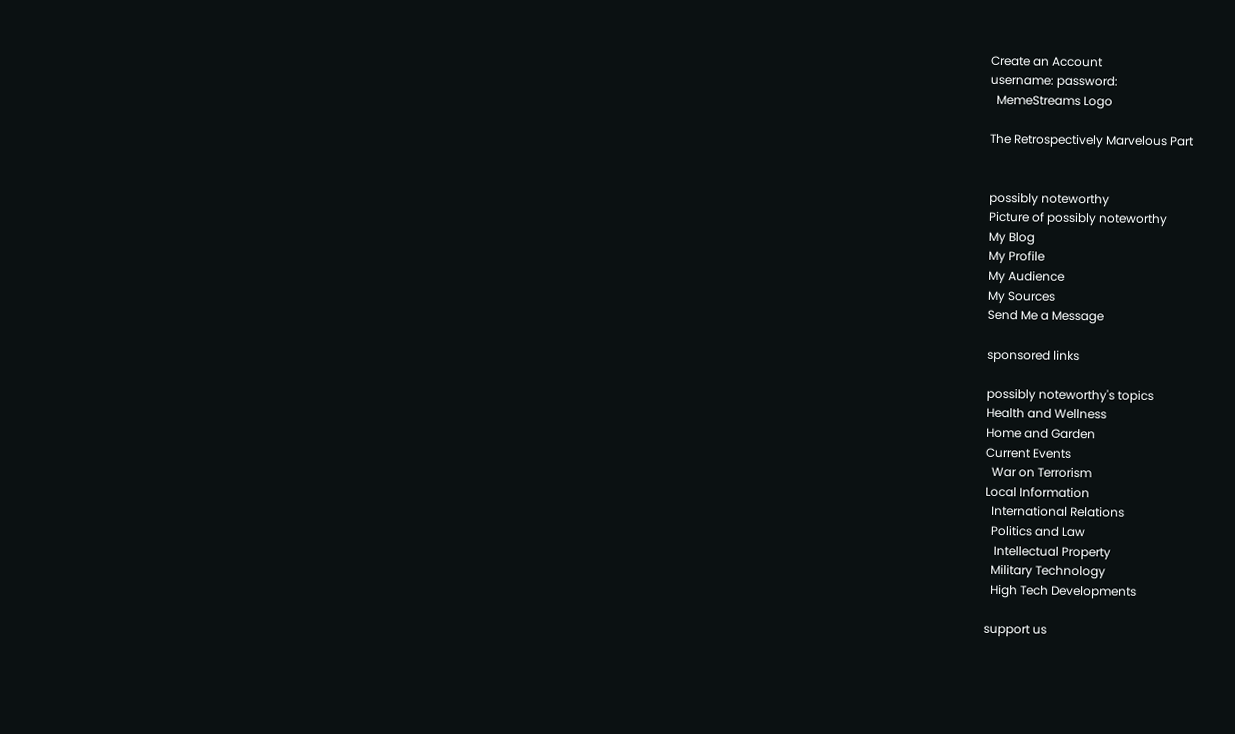Create an Account
username: password:
  MemeStreams Logo

The Retrospectively Marvelous Part


possibly noteworthy
Picture of possibly noteworthy
My Blog
My Profile
My Audience
My Sources
Send Me a Message

sponsored links

possibly noteworthy's topics
Health and Wellness
Home and Garden
Current Events
  War on Terrorism
Local Information
  International Relations
  Politics and Law
   Intellectual Property
  Military Technology
  High Tech Developments

support us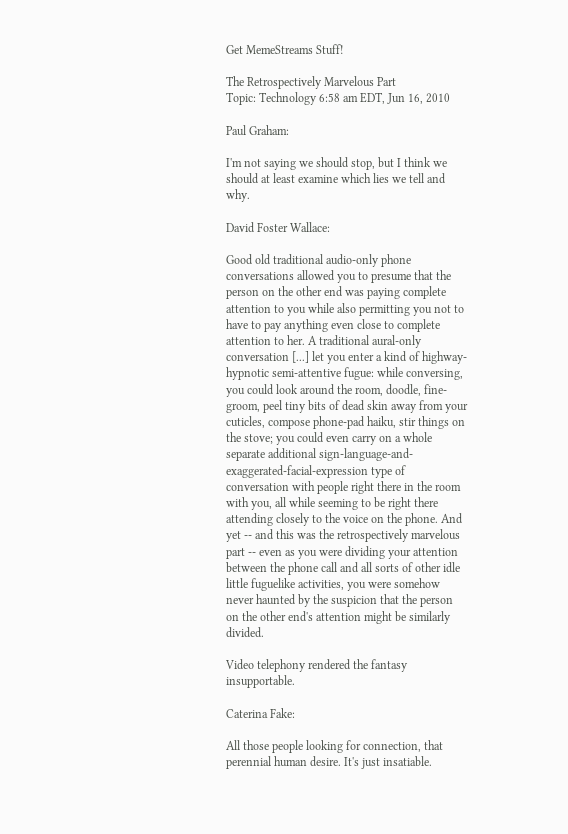Get MemeStreams Stuff!

The Retrospectively Marvelous Part
Topic: Technology 6:58 am EDT, Jun 16, 2010

Paul Graham:

I'm not saying we should stop, but I think we should at least examine which lies we tell and why.

David Foster Wallace:

Good old traditional audio-only phone conversations allowed you to presume that the person on the other end was paying complete attention to you while also permitting you not to have to pay anything even close to complete attention to her. A traditional aural-only conversation [...] let you enter a kind of highway-hypnotic semi-attentive fugue: while conversing, you could look around the room, doodle, fine-groom, peel tiny bits of dead skin away from your cuticles, compose phone-pad haiku, stir things on the stove; you could even carry on a whole separate additional sign-language-and-exaggerated-facial-expression type of conversation with people right there in the room with you, all while seeming to be right there attending closely to the voice on the phone. And yet -- and this was the retrospectively marvelous part -- even as you were dividing your attention between the phone call and all sorts of other idle little fuguelike activities, you were somehow never haunted by the suspicion that the person on the other end's attention might be similarly divided.

Video telephony rendered the fantasy insupportable.

Caterina Fake:

All those people looking for connection, that perennial human desire. It's just insatiable.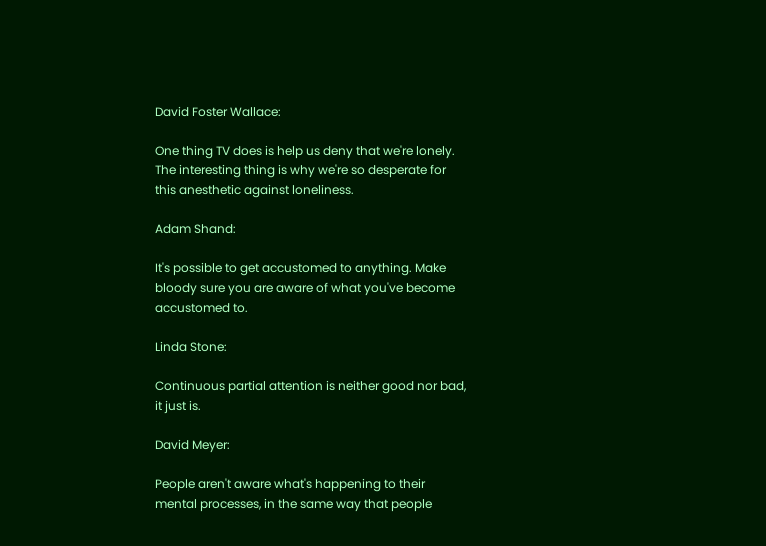David Foster Wallace:

One thing TV does is help us deny that we're lonely. The interesting thing is why we're so desperate for this anesthetic against loneliness.

Adam Shand:

It's possible to get accustomed to anything. Make bloody sure you are aware of what you've become accustomed to.

Linda Stone:

Continuous partial attention is neither good nor bad, it just is.

David Meyer:

People aren't aware what's happening to their mental processes, in the same way that people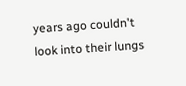years ago couldn't look into their lungs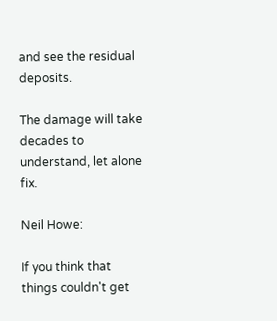and see the residual deposits.

The damage will take decades to understand, let alone fix.

Neil Howe:

If you think that things couldn't get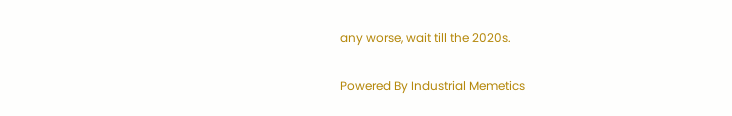any worse, wait till the 2020s.

Powered By Industrial Memetics